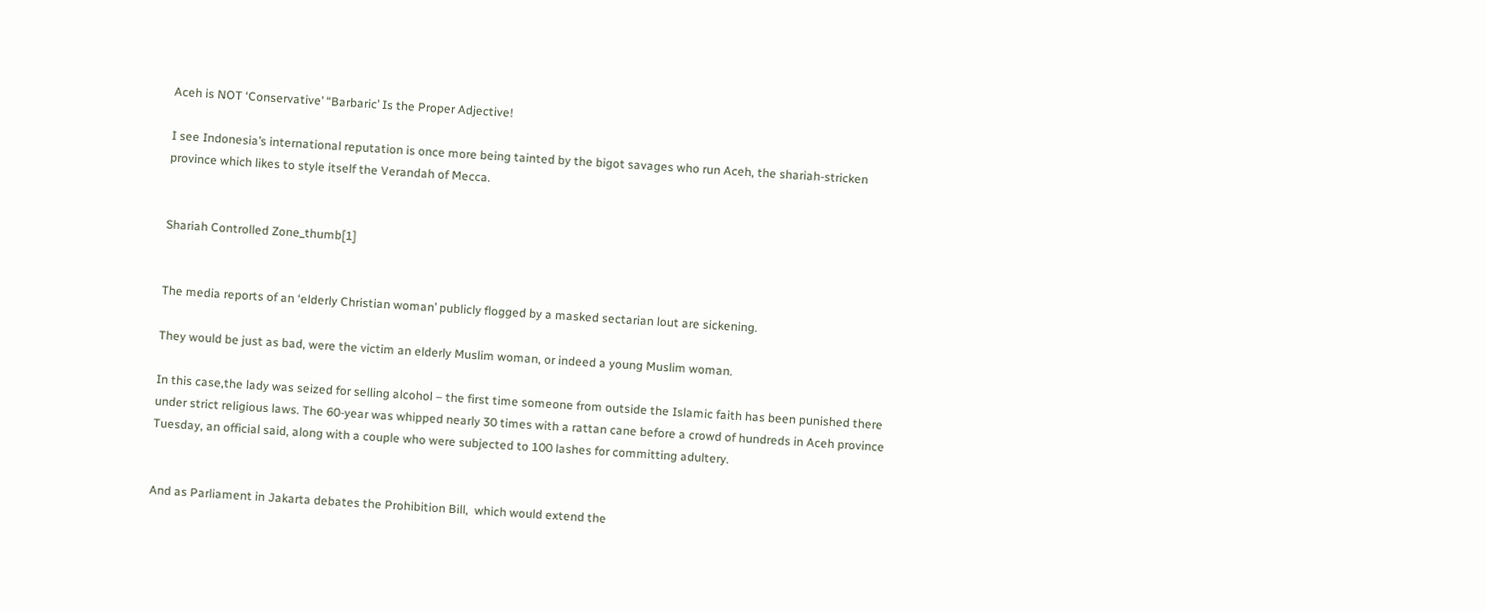Aceh is NOT ‘Conservative’ “Barbaric’ Is the Proper Adjective!

I see Indonesia’s international reputation is once more being tainted by the bigot savages who run Aceh, the shariah-stricken province which likes to style itself the Verandah of Mecca.


Shariah Controlled Zone_thumb[1]


The media reports of an ‘elderly Christian woman’ publicly flogged by a masked sectarian lout are sickening.

They would be just as bad, were the victim an elderly Muslim woman, or indeed a young Muslim woman.

In this case,the lady was seized for selling alcohol – the first time someone from outside the Islamic faith has been punished there under strict religious laws. The 60-year was whipped nearly 30 times with a rattan cane before a crowd of hundreds in Aceh province Tuesday, an official said, along with a couple who were subjected to 100 lashes for committing adultery.


And as Parliament in Jakarta debates the Prohibition Bill,  which would extend the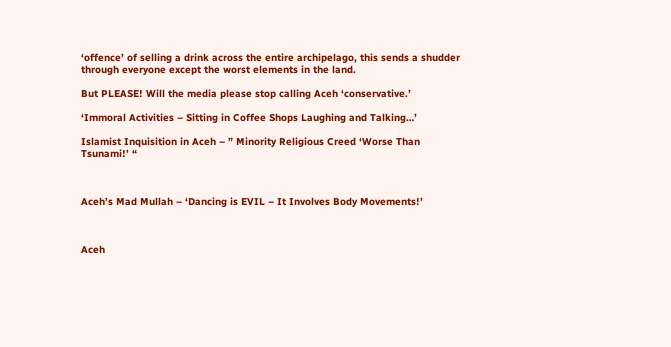‘offence’ of selling a drink across the entire archipelago, this sends a shudder through everyone except the worst elements in the land.

But PLEASE! Will the media please stop calling Aceh ‘conservative.’

‘Immoral Activities – Sitting in Coffee Shops Laughing and Talking…’

Islamist Inquisition in Aceh – ” Minority Religious Creed ‘Worse Than Tsunami!’ “



Aceh’s Mad Mullah – ‘Dancing is EVIL – It Involves Body Movements!’



Aceh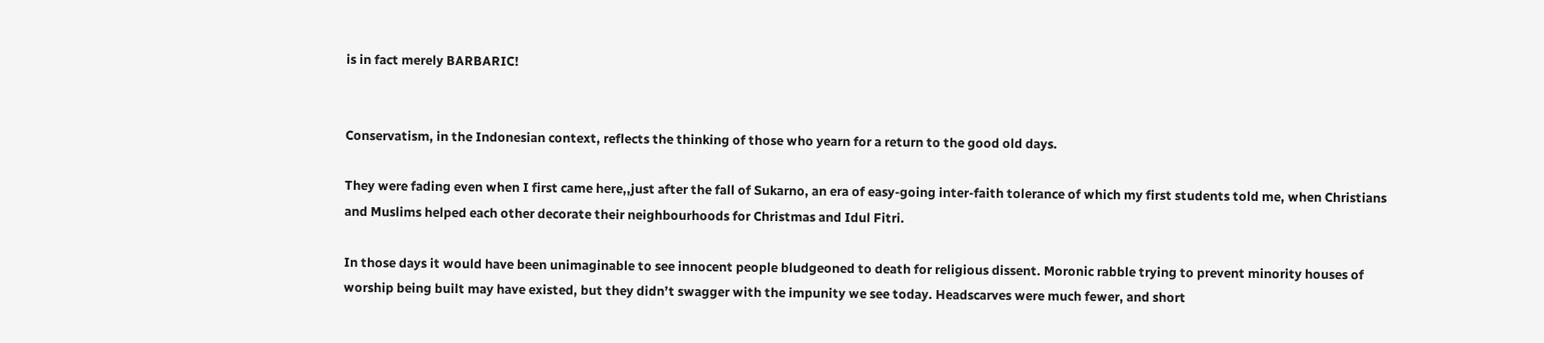is in fact merely BARBARIC!


Conservatism, in the Indonesian context, reflects the thinking of those who yearn for a return to the good old days.

They were fading even when I first came here,,just after the fall of Sukarno, an era of easy-going inter-faith tolerance of which my first students told me, when Christians and Muslims helped each other decorate their neighbourhoods for Christmas and Idul Fitri.

In those days it would have been unimaginable to see innocent people bludgeoned to death for religious dissent. Moronic rabble trying to prevent minority houses of worship being built may have existed, but they didn’t swagger with the impunity we see today. Headscarves were much fewer, and short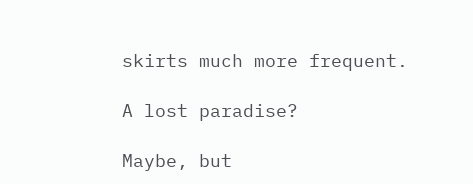skirts much more frequent.

A lost paradise?

Maybe, but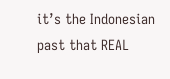it’s the Indonesian past that REAL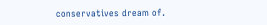conservatives dream of.